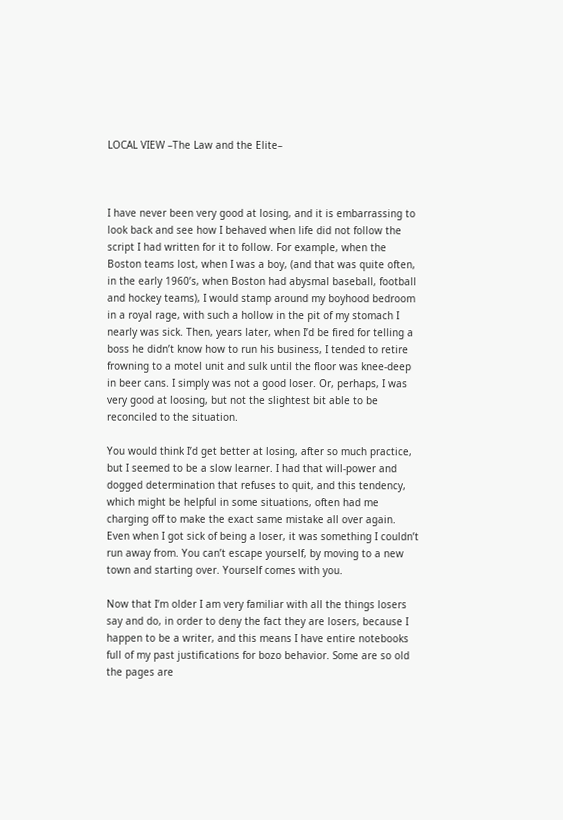LOCAL VIEW –The Law and the Elite–



I have never been very good at losing, and it is embarrassing to look back and see how I behaved when life did not follow the script I had written for it to follow. For example, when the Boston teams lost, when I was a boy, (and that was quite often, in the early 1960’s, when Boston had abysmal baseball, football and hockey teams), I would stamp around my boyhood bedroom in a royal rage, with such a hollow in the pit of my stomach I nearly was sick. Then, years later, when I’d be fired for telling a boss he didn’t know how to run his business, I tended to retire frowning to a motel unit and sulk until the floor was knee-deep in beer cans. I simply was not a good loser. Or, perhaps, I was very good at loosing, but not the slightest bit able to be reconciled to the situation.

You would think I’d get better at losing, after so much practice, but I seemed to be a slow learner. I had that will-power and dogged determination that refuses to quit, and this tendency, which might be helpful in some situations, often had me charging off to make the exact same mistake all over again. Even when I got sick of being a loser, it was something I couldn’t run away from. You can’t escape yourself, by moving to a new town and starting over. Yourself comes with you.

Now that I’m older I am very familiar with all the things losers say and do, in order to deny the fact they are losers, because I happen to be a writer, and this means I have entire notebooks full of my past justifications for bozo behavior. Some are so old the pages are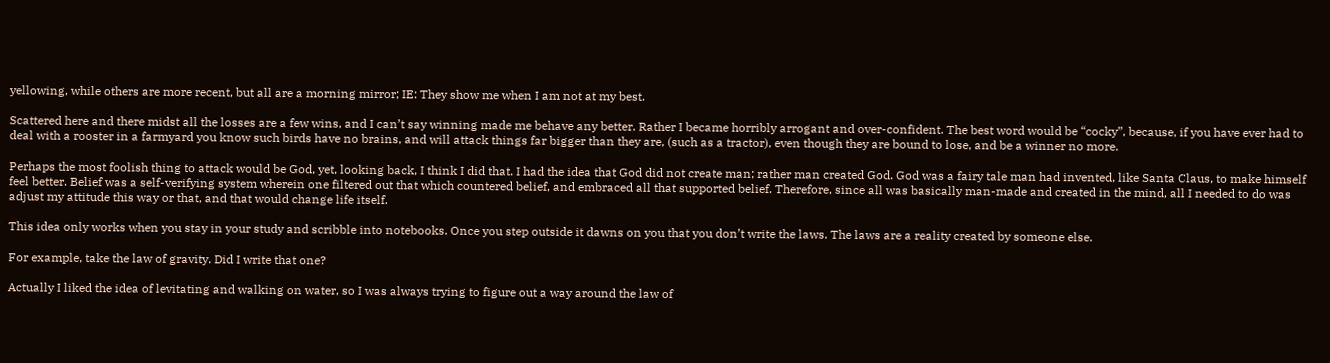yellowing, while others are more recent, but all are a morning mirror; IE: They show me when I am not at my best.

Scattered here and there midst all the losses are a few wins, and I can’t say winning made me behave any better. Rather I became horribly arrogant and over-confident. The best word would be “cocky”, because, if you have ever had to deal with a rooster in a farmyard you know such birds have no brains, and will attack things far bigger than they are, (such as a tractor), even though they are bound to lose, and be a winner no more.

Perhaps the most foolish thing to attack would be God, yet, looking back, I think I did that. I had the idea that God did not create man; rather man created God. God was a fairy tale man had invented, like Santa Claus, to make himself feel better. Belief was a self-verifying system wherein one filtered out that which countered belief, and embraced all that supported belief. Therefore, since all was basically man-made and created in the mind, all I needed to do was adjust my attitude this way or that, and that would change life itself.

This idea only works when you stay in your study and scribble into notebooks. Once you step outside it dawns on you that you don’t write the laws. The laws are a reality created by someone else.

For example, take the law of gravity. Did I write that one?

Actually I liked the idea of levitating and walking on water, so I was always trying to figure out a way around the law of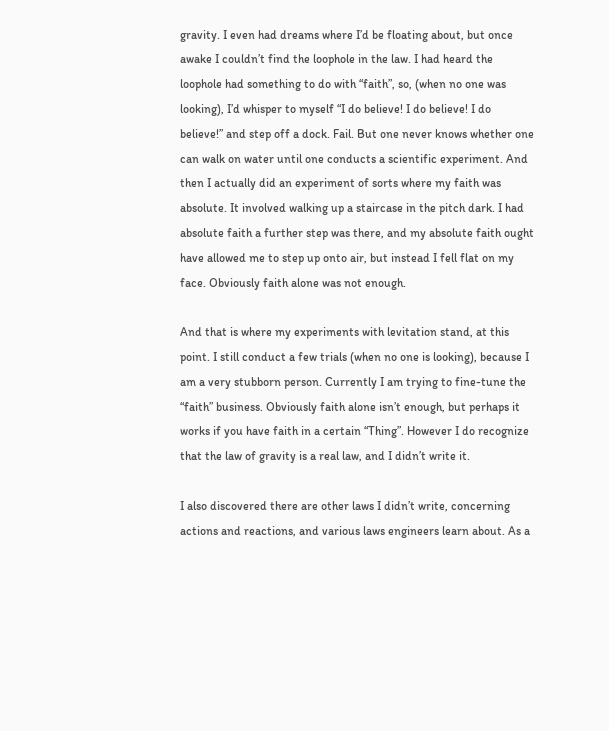gravity. I even had dreams where I’d be floating about, but once awake I couldn’t find the loophole in the law. I had heard the loophole had something to do with “faith”, so, (when no one was looking), I’d whisper to myself “I do believe! I do believe! I do believe!” and step off a dock. Fail. But one never knows whether one can walk on water until one conducts a scientific experiment. And then I actually did an experiment of sorts where my faith was absolute. It involved walking up a staircase in the pitch dark. I had absolute faith a further step was there, and my absolute faith ought have allowed me to step up onto air, but instead I fell flat on my face. Obviously faith alone was not enough.

And that is where my experiments with levitation stand, at this point. I still conduct a few trials (when no one is looking), because I am a very stubborn person. Currently I am trying to fine-tune the “faith” business. Obviously faith alone isn’t enough, but perhaps it works if you have faith in a certain “Thing”. However I do recognize that the law of gravity is a real law, and I didn’t write it.

I also discovered there are other laws I didn’t write, concerning actions and reactions, and various laws engineers learn about. As a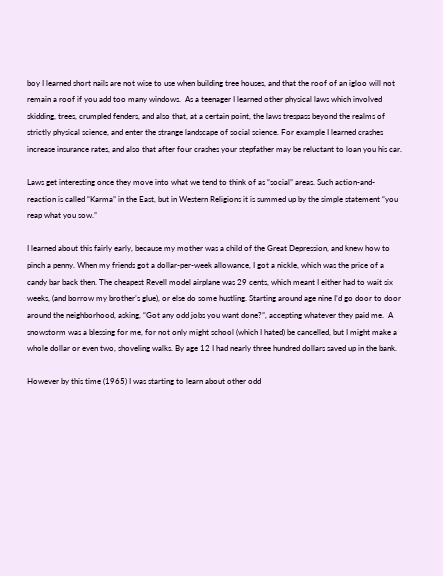boy I learned short nails are not wise to use when building tree houses, and that the roof of an igloo will not remain a roof if you add too many windows.  As a teenager I learned other physical laws which involved skidding, trees, crumpled fenders, and also that, at a certain point, the laws trespass beyond the realms of strictly physical science, and enter the strange landscape of social science. For example I learned crashes increase insurance rates, and also that after four crashes your stepfather may be reluctant to loan you his car.

Laws get interesting once they move into what we tend to think of as “social” areas. Such action-and-reaction is called “Karma” in the East, but in Western Religions it is summed up by the simple statement “you reap what you sow.”

I learned about this fairly early, because my mother was a child of the Great Depression, and knew how to pinch a penny. When my friends got a dollar-per-week allowance, I got a nickle, which was the price of a candy bar back then. The cheapest Revell model airplane was 29 cents, which meant I either had to wait six weeks, (and borrow my brother’s glue), or else do some hustling. Starting around age nine I’d go door to door around the neighborhood, asking, “Got any odd jobs you want done?”, accepting whatever they paid me.  A snowstorm was a blessing for me, for not only might school (which I hated) be cancelled, but I might make a whole dollar or even two, shoveling walks. By age 12 I had nearly three hundred dollars saved up in the bank.

However by this time (1965) I was starting to learn about other odd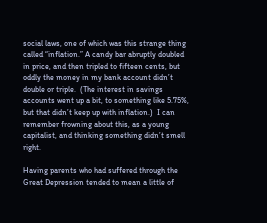social laws, one of which was this strange thing called “inflation.” A candy bar abruptly doubled in price, and then tripled to fifteen cents, but oddly the money in my bank account didn’t double or triple.  (The interest in savings accounts went up a bit, to something like 5.75%, but that didn’t keep up with inflation.)  I can remember frowning about this, as a young capitalist, and thinking something didn’t smell right.

Having parents who had suffered through the Great Depression tended to mean a little of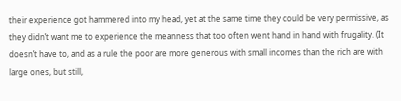their experience got hammered into my head, yet at the same time they could be very permissive, as they didn’t want me to experience the meanness that too often went hand in hand with frugality. (It doesn’t have to, and as a rule the poor are more generous with small incomes than the rich are with large ones, but still,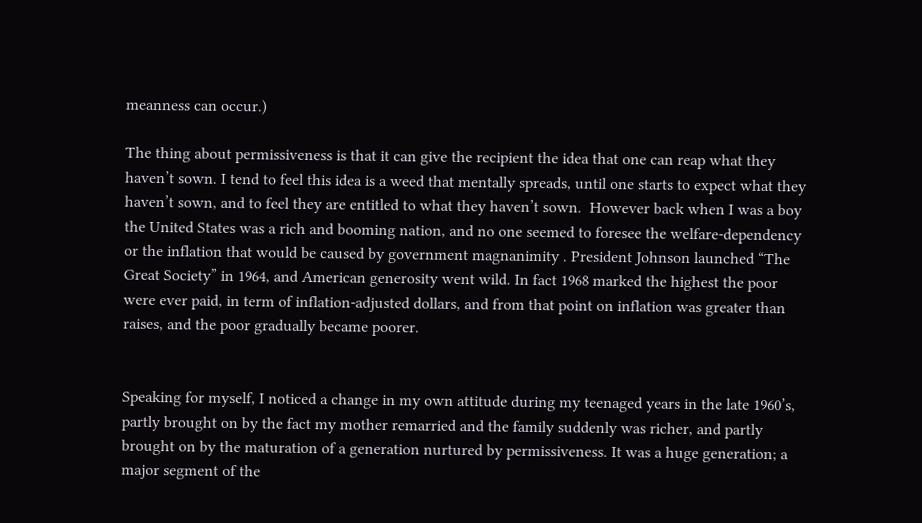meanness can occur.)

The thing about permissiveness is that it can give the recipient the idea that one can reap what they haven’t sown. I tend to feel this idea is a weed that mentally spreads, until one starts to expect what they haven’t sown, and to feel they are entitled to what they haven’t sown.  However back when I was a boy the United States was a rich and booming nation, and no one seemed to foresee the welfare-dependency or the inflation that would be caused by government magnanimity . President Johnson launched “The Great Society” in 1964, and American generosity went wild. In fact 1968 marked the highest the poor were ever paid, in term of inflation-adjusted dollars, and from that point on inflation was greater than raises, and the poor gradually became poorer.


Speaking for myself, I noticed a change in my own attitude during my teenaged years in the late 1960’s, partly brought on by the fact my mother remarried and the family suddenly was richer, and partly brought on by the maturation of a generation nurtured by permissiveness. It was a huge generation; a major segment of the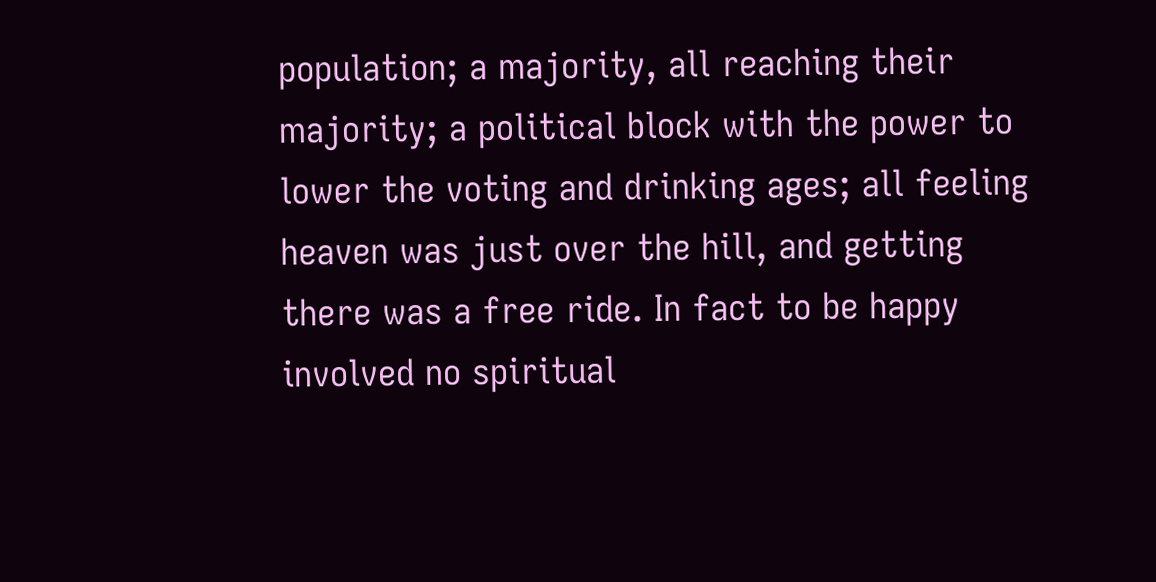population; a majority, all reaching their majority; a political block with the power to lower the voting and drinking ages; all feeling heaven was just over the hill, and getting there was a free ride. In fact to be happy involved no spiritual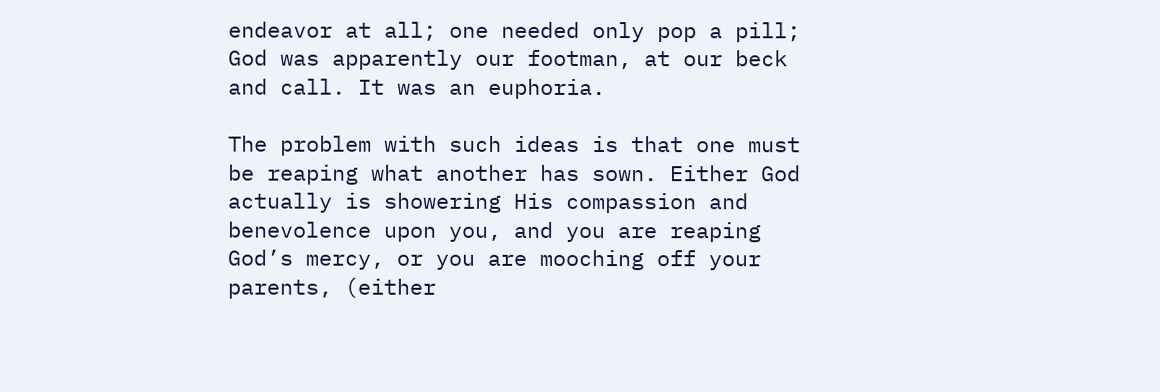endeavor at all; one needed only pop a pill; God was apparently our footman, at our beck and call. It was an euphoria.

The problem with such ideas is that one must be reaping what another has sown. Either God actually is showering His compassion and benevolence upon you, and you are reaping God’s mercy, or you are mooching off your parents, (either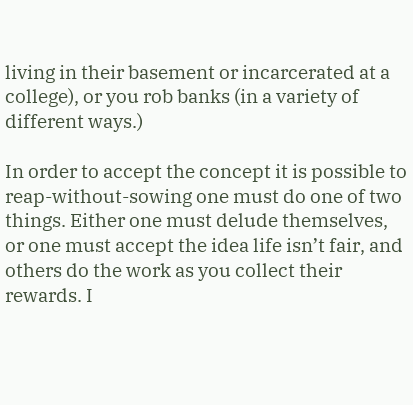living in their basement or incarcerated at a college), or you rob banks (in a variety of different ways.)

In order to accept the concept it is possible to reap-without-sowing one must do one of two things. Either one must delude themselves, or one must accept the idea life isn’t fair, and others do the work as you collect their rewards. I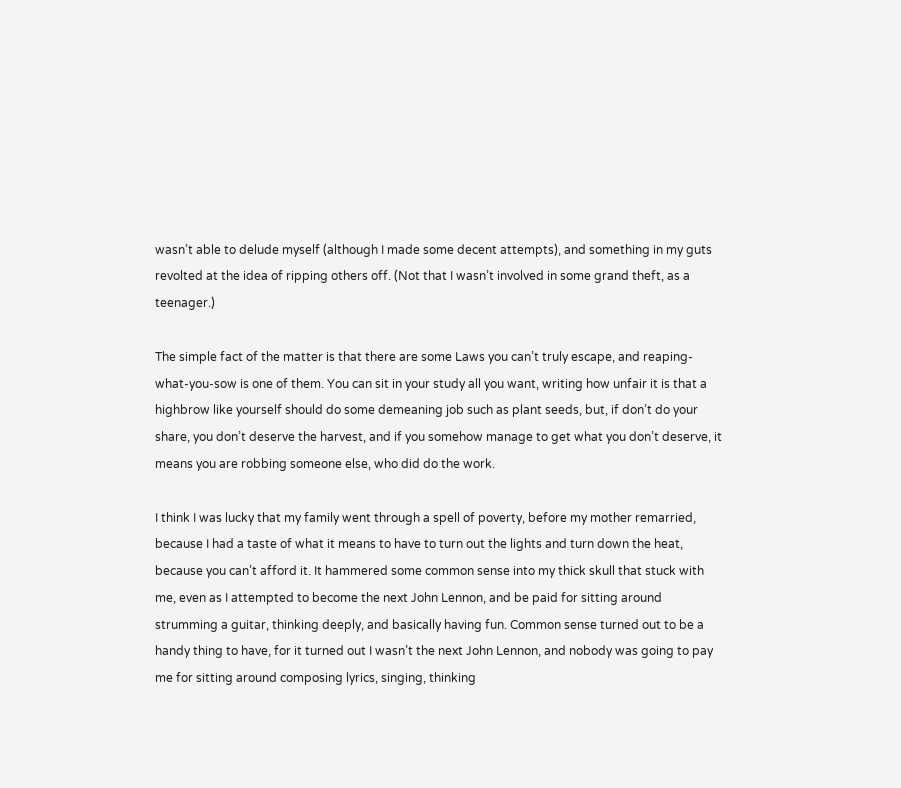wasn’t able to delude myself (although I made some decent attempts), and something in my guts revolted at the idea of ripping others off. (Not that I wasn’t involved in some grand theft, as a teenager.)

The simple fact of the matter is that there are some Laws you can’t truly escape, and reaping-what-you-sow is one of them. You can sit in your study all you want, writing how unfair it is that a highbrow like yourself should do some demeaning job such as plant seeds, but, if don’t do your share, you don’t deserve the harvest, and if you somehow manage to get what you don’t deserve, it means you are robbing someone else, who did do the work.

I think I was lucky that my family went through a spell of poverty, before my mother remarried, because I had a taste of what it means to have to turn out the lights and turn down the heat, because you can’t afford it. It hammered some common sense into my thick skull that stuck with me, even as I attempted to become the next John Lennon, and be paid for sitting around strumming a guitar, thinking deeply, and basically having fun. Common sense turned out to be a handy thing to have, for it turned out I wasn’t the next John Lennon, and nobody was going to pay me for sitting around composing lyrics, singing, thinking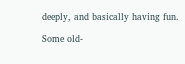deeply, and basically having fun.

Some old-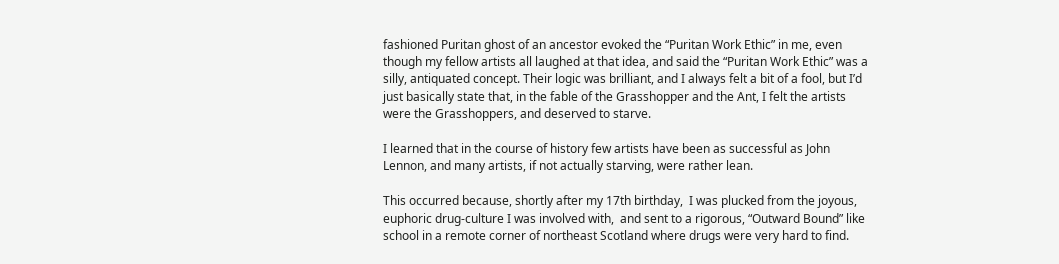fashioned Puritan ghost of an ancestor evoked the “Puritan Work Ethic” in me, even though my fellow artists all laughed at that idea, and said the “Puritan Work Ethic” was a silly, antiquated concept. Their logic was brilliant, and I always felt a bit of a fool, but I’d just basically state that, in the fable of the Grasshopper and the Ant, I felt the artists were the Grasshoppers, and deserved to starve.

I learned that in the course of history few artists have been as successful as John Lennon, and many artists, if not actually starving, were rather lean.

This occurred because, shortly after my 17th birthday,  I was plucked from the joyous, euphoric drug-culture I was involved with,  and sent to a rigorous, “Outward Bound” like school in a remote corner of northeast Scotland where drugs were very hard to find.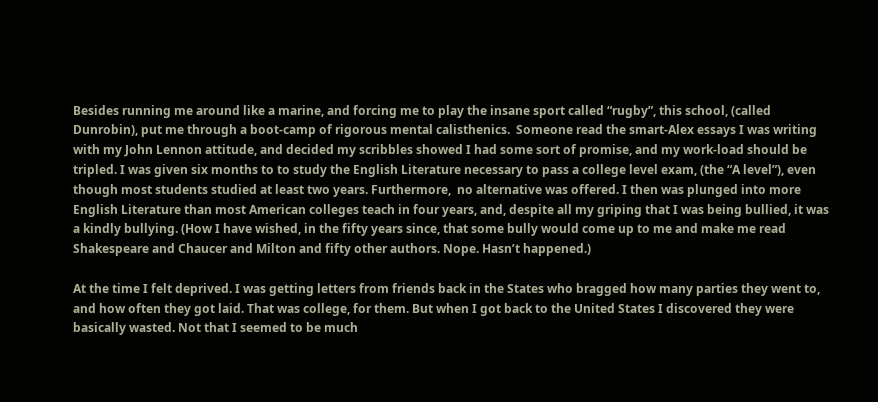Besides running me around like a marine, and forcing me to play the insane sport called “rugby”, this school, (called Dunrobin), put me through a boot-camp of rigorous mental calisthenics.  Someone read the smart-Alex essays I was writing with my John Lennon attitude, and decided my scribbles showed I had some sort of promise, and my work-load should be tripled. I was given six months to to study the English Literature necessary to pass a college level exam, (the “A level”), even though most students studied at least two years. Furthermore,  no alternative was offered. I then was plunged into more English Literature than most American colleges teach in four years, and, despite all my griping that I was being bullied, it was a kindly bullying. (How I have wished, in the fifty years since, that some bully would come up to me and make me read Shakespeare and Chaucer and Milton and fifty other authors. Nope. Hasn’t happened.)

At the time I felt deprived. I was getting letters from friends back in the States who bragged how many parties they went to, and how often they got laid. That was college, for them. But when I got back to the United States I discovered they were basically wasted. Not that I seemed to be much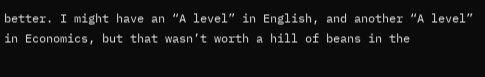better. I might have an “A level” in English, and another “A level” in Economics, but that wasn’t worth a hill of beans in the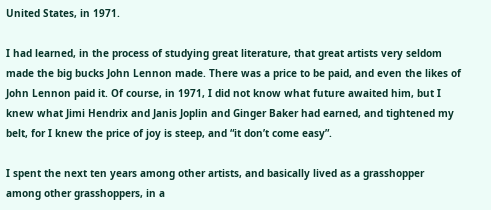United States, in 1971.

I had learned, in the process of studying great literature, that great artists very seldom made the big bucks John Lennon made. There was a price to be paid, and even the likes of John Lennon paid it. Of course, in 1971, I did not know what future awaited him, but I knew what Jimi Hendrix and Janis Joplin and Ginger Baker had earned, and tightened my belt, for I knew the price of joy is steep, and “it don’t come easy”.

I spent the next ten years among other artists, and basically lived as a grasshopper among other grasshoppers, in a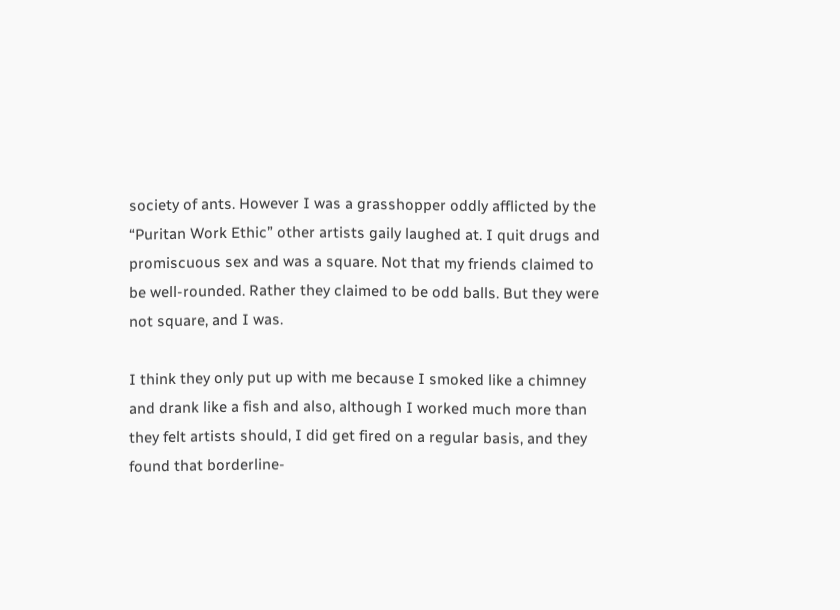society of ants. However I was a grasshopper oddly afflicted by the “Puritan Work Ethic” other artists gaily laughed at. I quit drugs and promiscuous sex and was a square. Not that my friends claimed to be well-rounded. Rather they claimed to be odd balls. But they were not square, and I was.

I think they only put up with me because I smoked like a chimney and drank like a fish and also, although I worked much more than they felt artists should, I did get fired on a regular basis, and they found that borderline-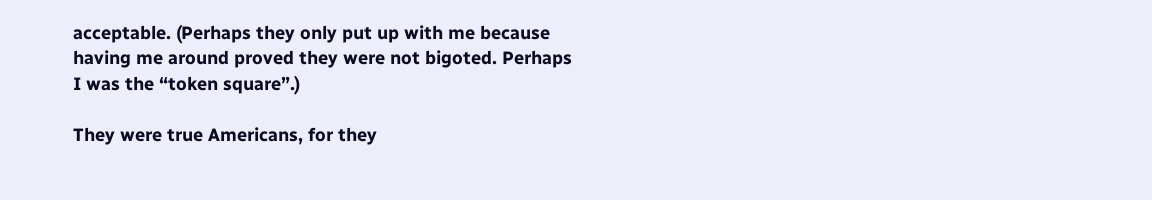acceptable. (Perhaps they only put up with me because having me around proved they were not bigoted. Perhaps I was the “token square”.)

They were true Americans, for they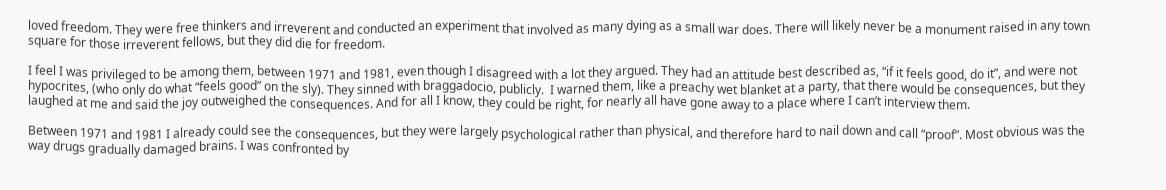loved freedom. They were free thinkers and irreverent and conducted an experiment that involved as many dying as a small war does. There will likely never be a monument raised in any town square for those irreverent fellows, but they did die for freedom.

I feel I was privileged to be among them, between 1971 and 1981, even though I disagreed with a lot they argued. They had an attitude best described as, “if it feels good, do it”, and were not hypocrites, (who only do what “feels good” on the sly). They sinned with braggadocio, publicly.  I warned them, like a preachy wet blanket at a party, that there would be consequences, but they laughed at me and said the joy outweighed the consequences. And for all I know, they could be right, for nearly all have gone away to a place where I can’t interview them.

Between 1971 and 1981 I already could see the consequences, but they were largely psychological rather than physical, and therefore hard to nail down and call “proof”. Most obvious was the way drugs gradually damaged brains. I was confronted by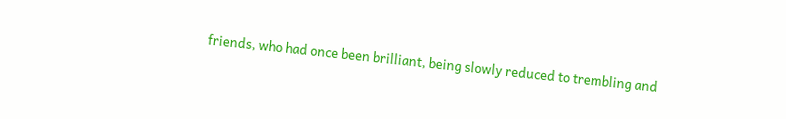friends, who had once been brilliant, being slowly reduced to trembling and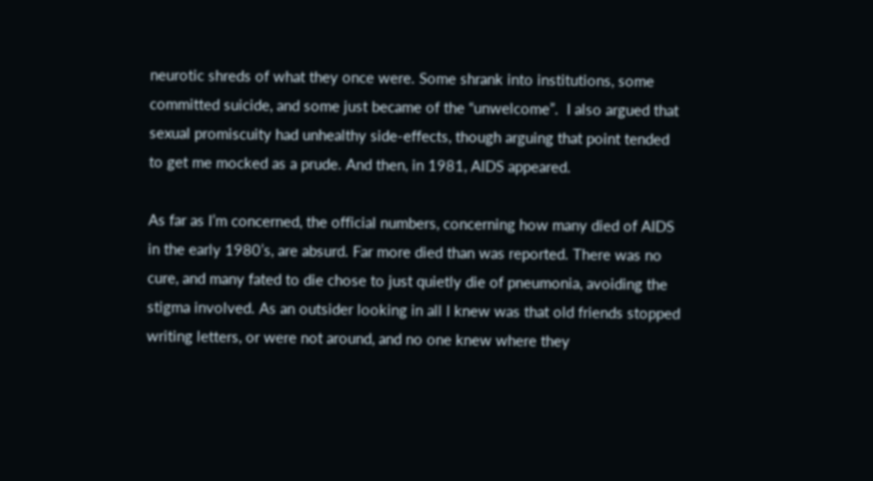neurotic shreds of what they once were. Some shrank into institutions, some committed suicide, and some just became of the “unwelcome”.  I also argued that sexual promiscuity had unhealthy side-effects, though arguing that point tended to get me mocked as a prude. And then, in 1981, AIDS appeared.

As far as I’m concerned, the official numbers, concerning how many died of AIDS in the early 1980’s, are absurd. Far more died than was reported. There was no cure, and many fated to die chose to just quietly die of pneumonia, avoiding the stigma involved. As an outsider looking in all I knew was that old friends stopped writing letters, or were not around, and no one knew where they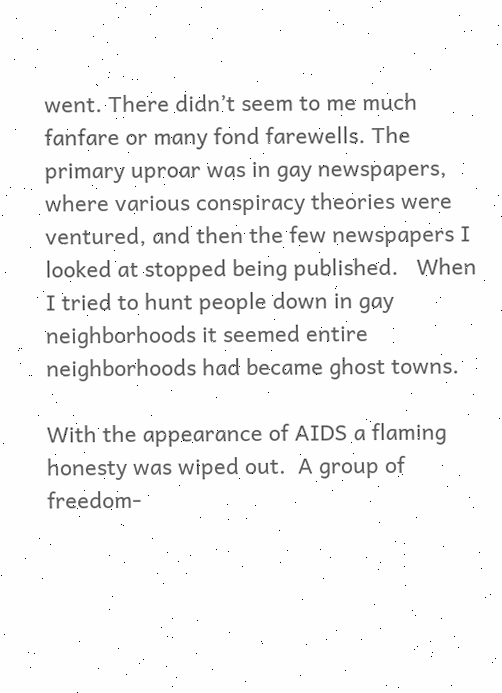went. There didn’t seem to me much fanfare or many fond farewells. The primary uproar was in gay newspapers, where various conspiracy theories were ventured, and then the few newspapers I looked at stopped being published.   When I tried to hunt people down in gay neighborhoods it seemed entire neighborhoods had became ghost towns.

With the appearance of AIDS a flaming honesty was wiped out.  A group of freedom-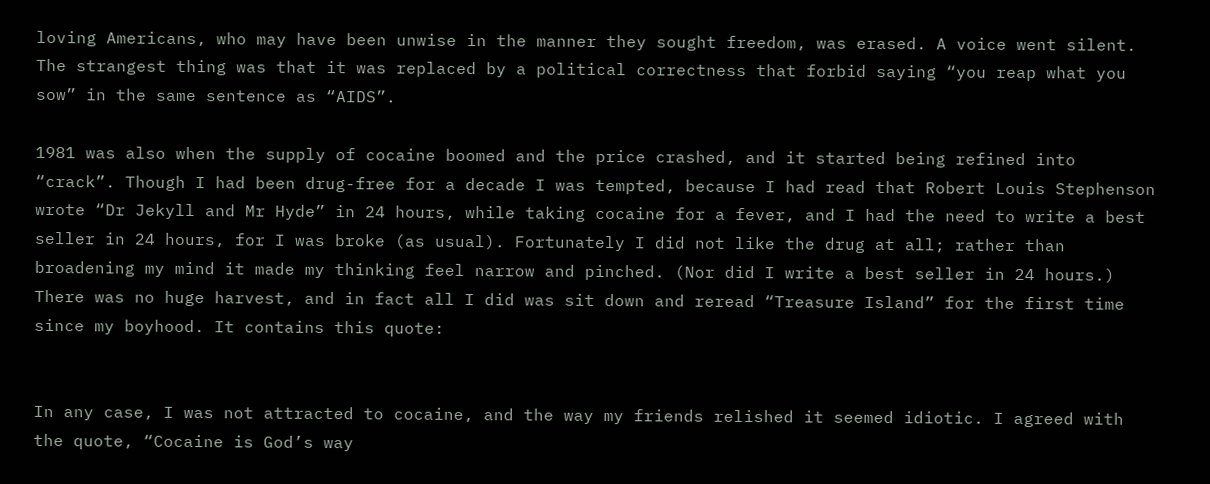loving Americans, who may have been unwise in the manner they sought freedom, was erased. A voice went silent. The strangest thing was that it was replaced by a political correctness that forbid saying “you reap what you sow” in the same sentence as “AIDS”.

1981 was also when the supply of cocaine boomed and the price crashed, and it started being refined into “crack”. Though I had been drug-free for a decade I was tempted, because I had read that Robert Louis Stephenson wrote “Dr Jekyll and Mr Hyde” in 24 hours, while taking cocaine for a fever, and I had the need to write a best seller in 24 hours, for I was broke (as usual). Fortunately I did not like the drug at all; rather than broadening my mind it made my thinking feel narrow and pinched. (Nor did I write a best seller in 24 hours.) There was no huge harvest, and in fact all I did was sit down and reread “Treasure Island” for the first time since my boyhood. It contains this quote:


In any case, I was not attracted to cocaine, and the way my friends relished it seemed idiotic. I agreed with the quote, “Cocaine is God’s way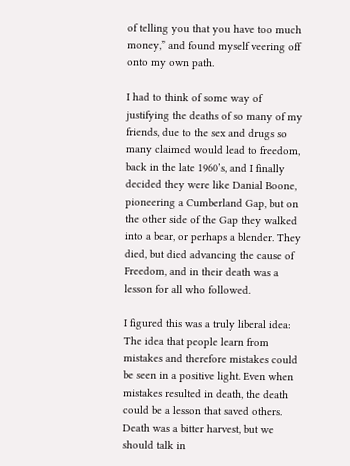of telling you that you have too much money,” and found myself veering off onto my own path.

I had to think of some way of justifying the deaths of so many of my friends, due to the sex and drugs so many claimed would lead to freedom, back in the late 1960’s, and I finally decided they were like Danial Boone, pioneering a Cumberland Gap, but on the other side of the Gap they walked into a bear, or perhaps a blender. They died, but died advancing the cause of Freedom, and in their death was a lesson for all who followed.

I figured this was a truly liberal idea: The idea that people learn from mistakes and therefore mistakes could be seen in a positive light. Even when mistakes resulted in death, the death could be a lesson that saved others. Death was a bitter harvest, but we should talk in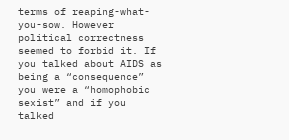terms of reaping-what-you-sow. However political correctness seemed to forbid it. If you talked about AIDS as being a “consequence” you were a “homophobic sexist” and if you talked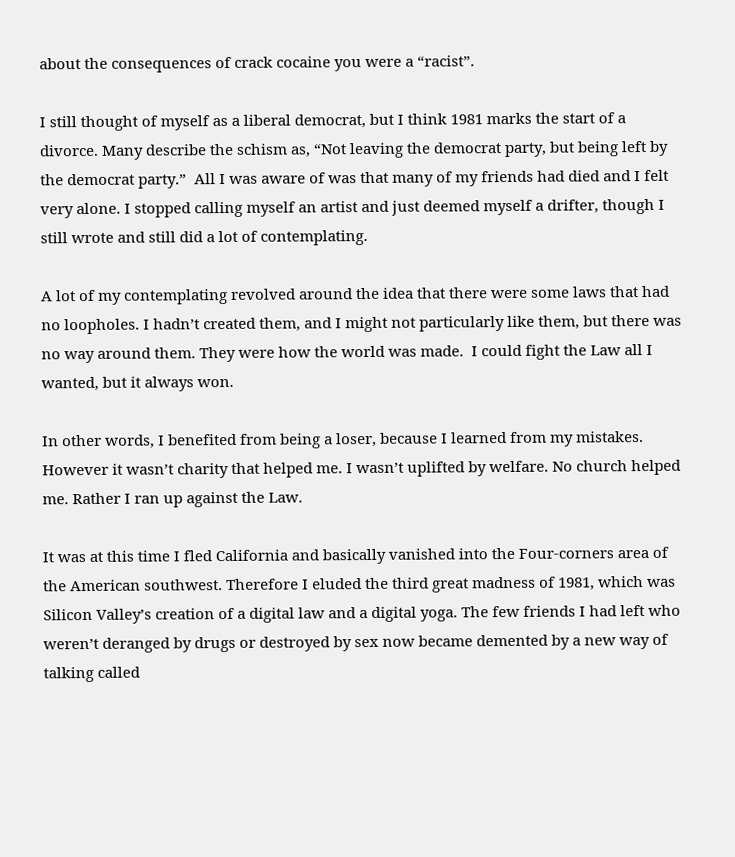about the consequences of crack cocaine you were a “racist”.

I still thought of myself as a liberal democrat, but I think 1981 marks the start of a divorce. Many describe the schism as, “Not leaving the democrat party, but being left by the democrat party.”  All I was aware of was that many of my friends had died and I felt very alone. I stopped calling myself an artist and just deemed myself a drifter, though I still wrote and still did a lot of contemplating.

A lot of my contemplating revolved around the idea that there were some laws that had no loopholes. I hadn’t created them, and I might not particularly like them, but there was no way around them. They were how the world was made.  I could fight the Law all I wanted, but it always won.

In other words, I benefited from being a loser, because I learned from my mistakes. However it wasn’t charity that helped me. I wasn’t uplifted by welfare. No church helped me. Rather I ran up against the Law.

It was at this time I fled California and basically vanished into the Four-corners area of the American southwest. Therefore I eluded the third great madness of 1981, which was Silicon Valley’s creation of a digital law and a digital yoga. The few friends I had left who weren’t deranged by drugs or destroyed by sex now became demented by a new way of talking called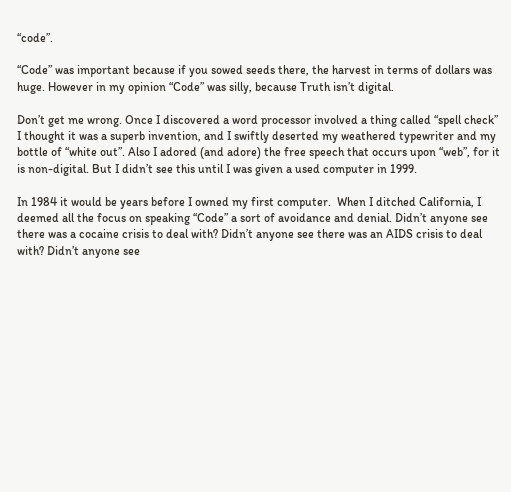“code”.

“Code” was important because if you sowed seeds there, the harvest in terms of dollars was huge. However in my opinion “Code” was silly, because Truth isn’t digital.

Don’t get me wrong. Once I discovered a word processor involved a thing called “spell check” I thought it was a superb invention, and I swiftly deserted my weathered typewriter and my bottle of “white out”. Also I adored (and adore) the free speech that occurs upon “web”, for it is non-digital. But I didn’t see this until I was given a used computer in 1999.

In 1984 it would be years before I owned my first computer.  When I ditched California, I deemed all the focus on speaking “Code” a sort of avoidance and denial. Didn’t anyone see there was a cocaine crisis to deal with? Didn’t anyone see there was an AIDS crisis to deal with? Didn’t anyone see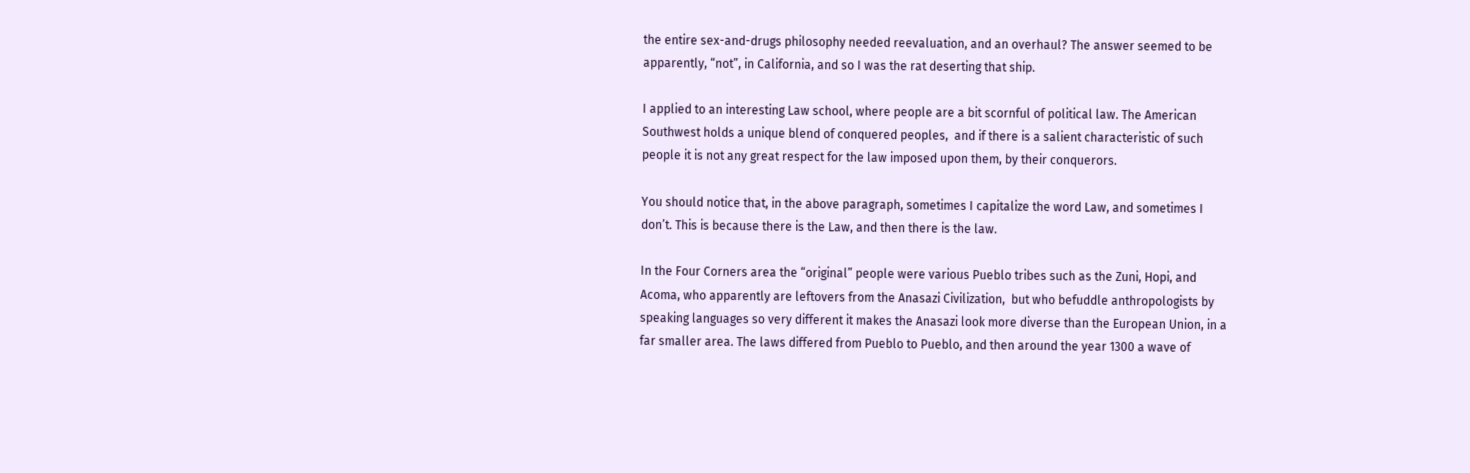the entire sex-and-drugs philosophy needed reevaluation, and an overhaul? The answer seemed to be apparently, “not”, in California, and so I was the rat deserting that ship.

I applied to an interesting Law school, where people are a bit scornful of political law. The American Southwest holds a unique blend of conquered peoples,  and if there is a salient characteristic of such people it is not any great respect for the law imposed upon them, by their conquerors.

You should notice that, in the above paragraph, sometimes I capitalize the word Law, and sometimes I don’t. This is because there is the Law, and then there is the law.

In the Four Corners area the “original” people were various Pueblo tribes such as the Zuni, Hopi, and Acoma, who apparently are leftovers from the Anasazi Civilization,  but who befuddle anthropologists by speaking languages so very different it makes the Anasazi look more diverse than the European Union, in a far smaller area. The laws differed from Pueblo to Pueblo, and then around the year 1300 a wave of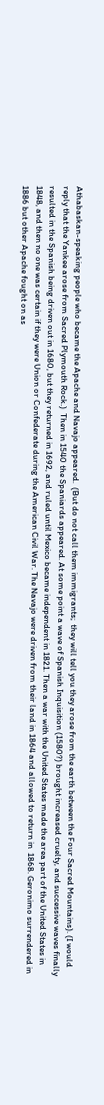Athabaskan-speaking people who became the Apache and Navajo appeared.  (But do not call them immigrants;  they will tell you they arose from the earth between the Four Sacred Mountains). (I would reply that the Yankee arose from Sacred Plymouth Rock.)  Then in 1540 the Spaniards appeared. At some point a wave of Spanish Inquisition (1580?) brought increased cruelty, and successive waves finally resulted in the Spanish being driven out in 1680, but they returned in 1692, and ruled until Mexico became independent in 1821. Then a war with the United States made the area part of the United States in 1848, and then no one was certain if they were Union or Confederate during the American Civil War. The Navajo were driven from their land in 1864 and allowed to return in  1868. Geronimo surrendered in 1886 but other Apache fought on as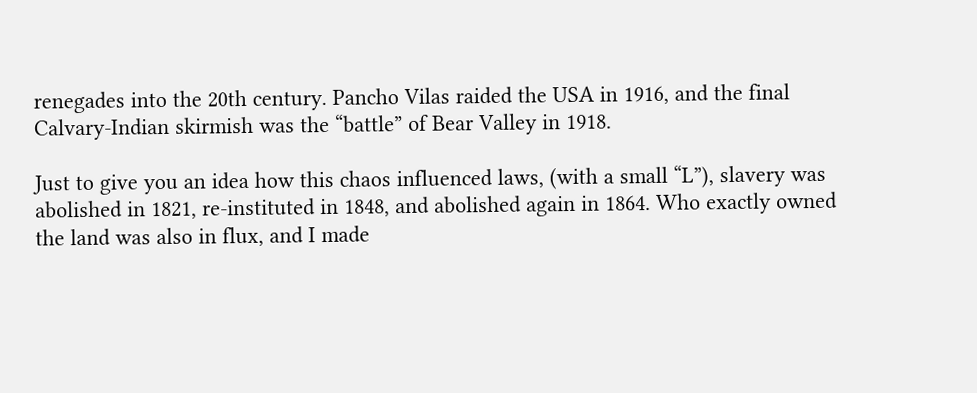renegades into the 20th century. Pancho Vilas raided the USA in 1916, and the final Calvary-Indian skirmish was the “battle” of Bear Valley in 1918.

Just to give you an idea how this chaos influenced laws, (with a small “L”), slavery was abolished in 1821, re-instituted in 1848, and abolished again in 1864. Who exactly owned the land was also in flux, and I made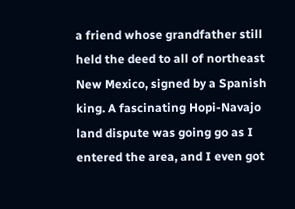a friend whose grandfather still held the deed to all of northeast New Mexico, signed by a Spanish king. A fascinating Hopi-Navajo land dispute was going go as I entered the area, and I even got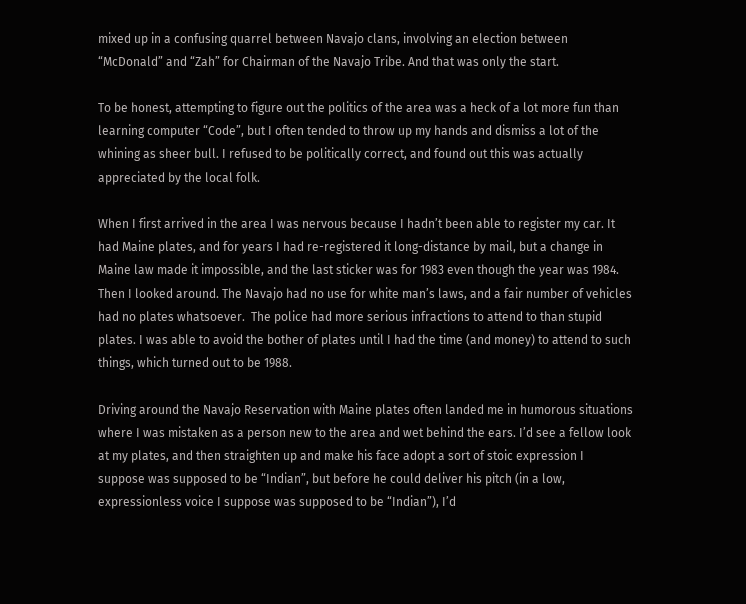mixed up in a confusing quarrel between Navajo clans, involving an election between “McDonald” and “Zah” for Chairman of the Navajo Tribe. And that was only the start.

To be honest, attempting to figure out the politics of the area was a heck of a lot more fun than learning computer “Code”, but I often tended to throw up my hands and dismiss a lot of the whining as sheer bull. I refused to be politically correct, and found out this was actually appreciated by the local folk.

When I first arrived in the area I was nervous because I hadn’t been able to register my car. It had Maine plates, and for years I had re-registered it long-distance by mail, but a change in Maine law made it impossible, and the last sticker was for 1983 even though the year was 1984. Then I looked around. The Navajo had no use for white man’s laws, and a fair number of vehicles had no plates whatsoever.  The police had more serious infractions to attend to than stupid plates. I was able to avoid the bother of plates until I had the time (and money) to attend to such things, which turned out to be 1988.

Driving around the Navajo Reservation with Maine plates often landed me in humorous situations where I was mistaken as a person new to the area and wet behind the ears. I’d see a fellow look at my plates, and then straighten up and make his face adopt a sort of stoic expression I suppose was supposed to be “Indian”, but before he could deliver his pitch (in a low, expressionless voice I suppose was supposed to be “Indian”), I’d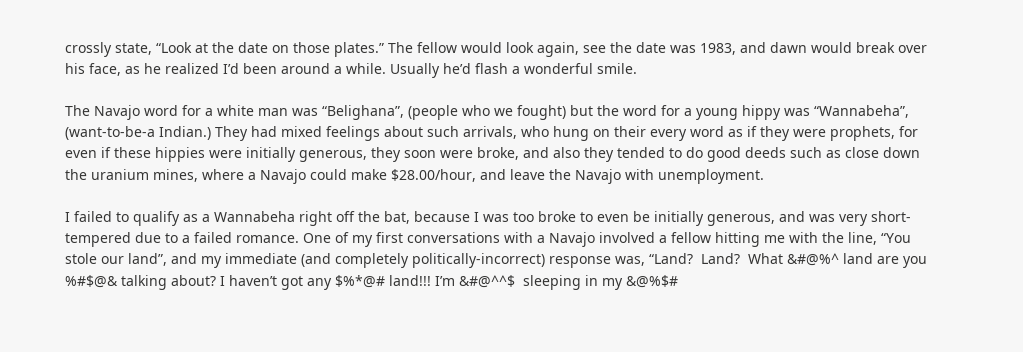crossly state, “Look at the date on those plates.” The fellow would look again, see the date was 1983, and dawn would break over his face, as he realized I’d been around a while. Usually he’d flash a wonderful smile.

The Navajo word for a white man was “Belighana”, (people who we fought) but the word for a young hippy was “Wannabeha”, (want-to-be-a Indian.) They had mixed feelings about such arrivals, who hung on their every word as if they were prophets, for even if these hippies were initially generous, they soon were broke, and also they tended to do good deeds such as close down the uranium mines, where a Navajo could make $28.00/hour, and leave the Navajo with unemployment.

I failed to qualify as a Wannabeha right off the bat, because I was too broke to even be initially generous, and was very short-tempered due to a failed romance. One of my first conversations with a Navajo involved a fellow hitting me with the line, “You stole our land”, and my immediate (and completely politically-incorrect) response was, “Land?  Land?  What &#@%^ land are you %#$@& talking about? I haven’t got any $%*@# land!!! I’m &#@^^$  sleeping in my &@%$#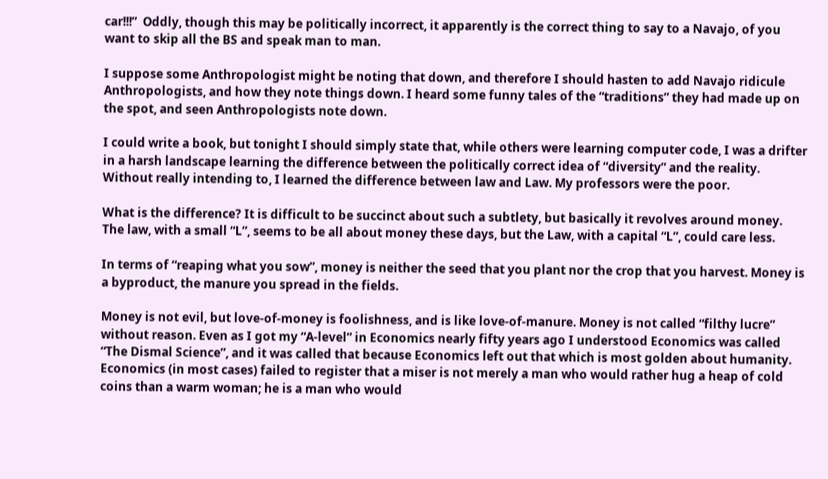car!!!”  Oddly, though this may be politically incorrect, it apparently is the correct thing to say to a Navajo, of you want to skip all the BS and speak man to man.

I suppose some Anthropologist might be noting that down, and therefore I should hasten to add Navajo ridicule Anthropologists, and how they note things down. I heard some funny tales of the “traditions” they had made up on the spot, and seen Anthropologists note down.

I could write a book, but tonight I should simply state that, while others were learning computer code, I was a drifter in a harsh landscape learning the difference between the politically correct idea of “diversity” and the reality. Without really intending to, I learned the difference between law and Law. My professors were the poor.

What is the difference? It is difficult to be succinct about such a subtlety, but basically it revolves around money.  The law, with a small “L”, seems to be all about money these days, but the Law, with a capital “L”, could care less.

In terms of “reaping what you sow”, money is neither the seed that you plant nor the crop that you harvest. Money is a byproduct, the manure you spread in the fields.

Money is not evil, but love-of-money is foolishness, and is like love-of-manure. Money is not called “filthy lucre” without reason. Even as I got my “A-level” in Economics nearly fifty years ago I understood Economics was called “The Dismal Science”, and it was called that because Economics left out that which is most golden about humanity.  Economics (in most cases) failed to register that a miser is not merely a man who would rather hug a heap of cold coins than a warm woman; he is a man who would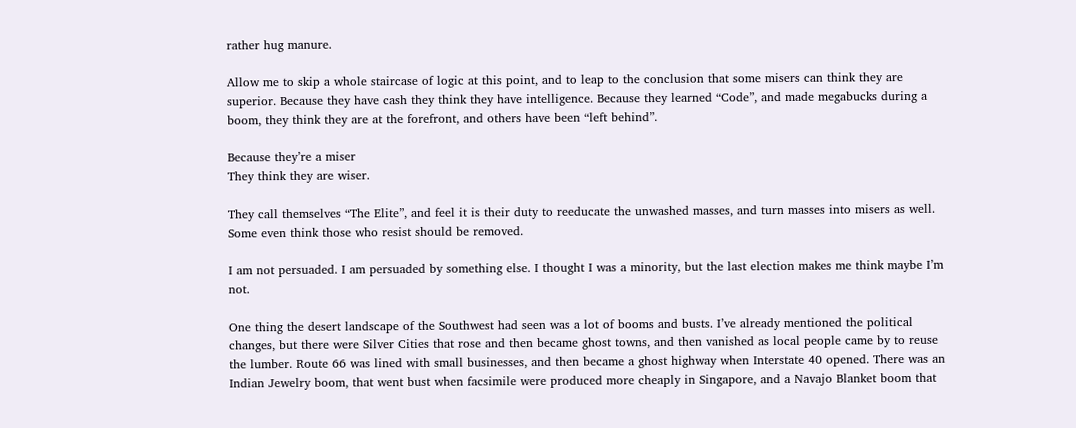rather hug manure.

Allow me to skip a whole staircase of logic at this point, and to leap to the conclusion that some misers can think they are superior. Because they have cash they think they have intelligence. Because they learned “Code”, and made megabucks during a boom, they think they are at the forefront, and others have been “left behind”.

Because they’re a miser
They think they are wiser.

They call themselves “The Elite”, and feel it is their duty to reeducate the unwashed masses, and turn masses into misers as well. Some even think those who resist should be removed.

I am not persuaded. I am persuaded by something else. I thought I was a minority, but the last election makes me think maybe I’m not.

One thing the desert landscape of the Southwest had seen was a lot of booms and busts. I’ve already mentioned the political changes, but there were Silver Cities that rose and then became ghost towns, and then vanished as local people came by to reuse the lumber. Route 66 was lined with small businesses, and then became a ghost highway when Interstate 40 opened. There was an Indian Jewelry boom, that went bust when facsimile were produced more cheaply in Singapore, and a Navajo Blanket boom that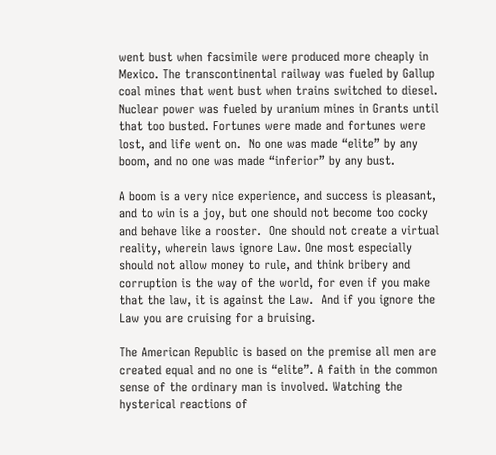went bust when facsimile were produced more cheaply in Mexico. The transcontinental railway was fueled by Gallup coal mines that went bust when trains switched to diesel.  Nuclear power was fueled by uranium mines in Grants until that too busted. Fortunes were made and fortunes were lost, and life went on.  No one was made “elite” by any boom, and no one was made “inferior” by any bust.

A boom is a very nice experience, and success is pleasant, and to win is a joy, but one should not become too cocky and behave like a rooster.  One should not create a virtual reality, wherein laws ignore Law. One most especially should not allow money to rule, and think bribery and corruption is the way of the world, for even if you make that the law, it is against the Law.  And if you ignore the Law you are cruising for a bruising.

The American Republic is based on the premise all men are created equal and no one is “elite”. A faith in the common sense of the ordinary man is involved. Watching the hysterical reactions of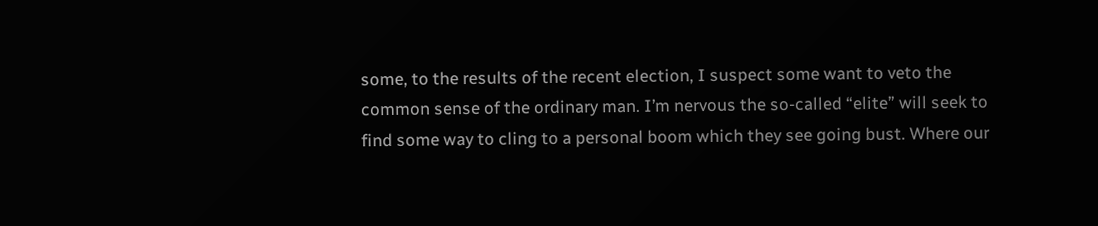some, to the results of the recent election, I suspect some want to veto the common sense of the ordinary man. I’m nervous the so-called “elite” will seek to find some way to cling to a personal boom which they see going bust. Where our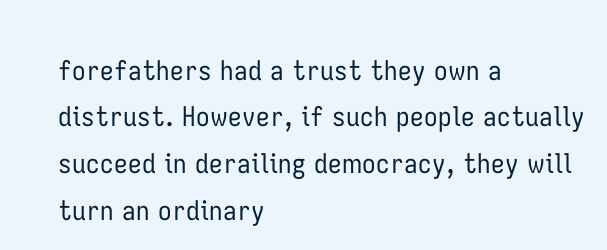forefathers had a trust they own a distrust. However, if such people actually succeed in derailing democracy, they will turn an ordinary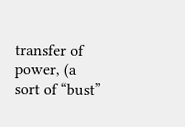transfer of power, (a sort of “bust”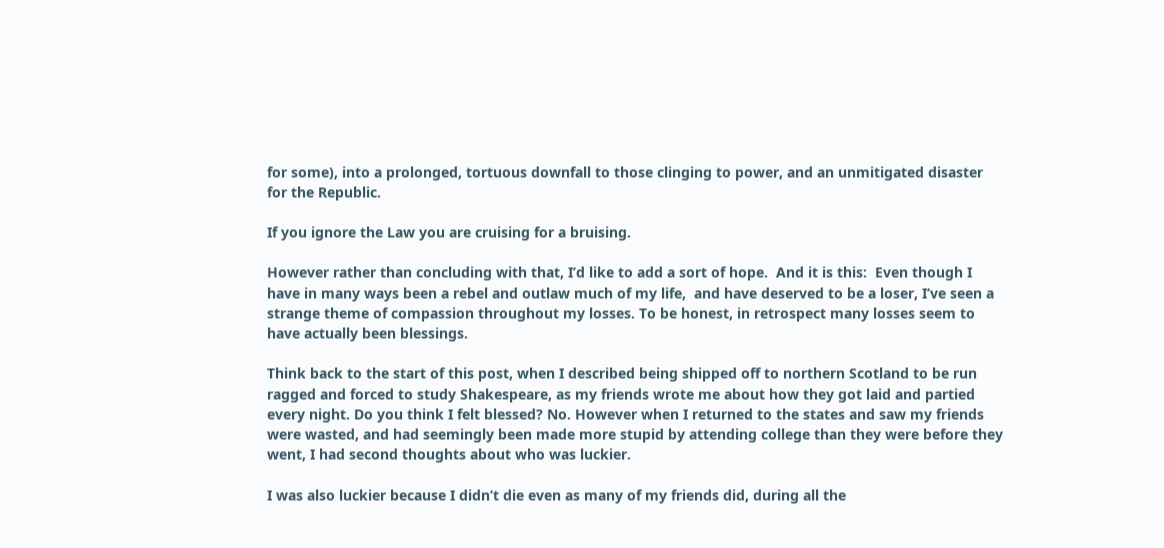for some), into a prolonged, tortuous downfall to those clinging to power, and an unmitigated disaster for the Republic.

If you ignore the Law you are cruising for a bruising.

However rather than concluding with that, I’d like to add a sort of hope.  And it is this:  Even though I have in many ways been a rebel and outlaw much of my life,  and have deserved to be a loser, I’ve seen a strange theme of compassion throughout my losses. To be honest, in retrospect many losses seem to have actually been blessings.

Think back to the start of this post, when I described being shipped off to northern Scotland to be run ragged and forced to study Shakespeare, as my friends wrote me about how they got laid and partied every night. Do you think I felt blessed? No. However when I returned to the states and saw my friends were wasted, and had seemingly been made more stupid by attending college than they were before they went, I had second thoughts about who was luckier.

I was also luckier because I didn’t die even as many of my friends did, during all the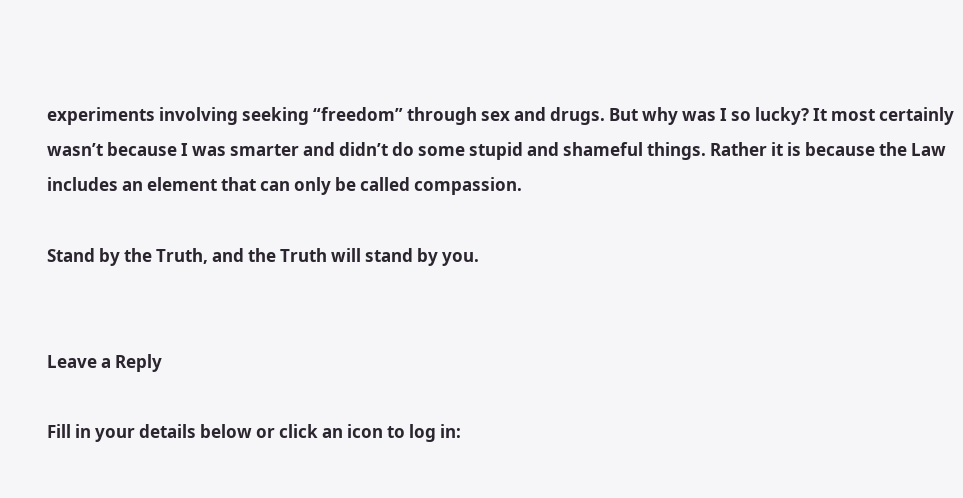experiments involving seeking “freedom” through sex and drugs. But why was I so lucky? It most certainly wasn’t because I was smarter and didn’t do some stupid and shameful things. Rather it is because the Law includes an element that can only be called compassion.

Stand by the Truth, and the Truth will stand by you.


Leave a Reply

Fill in your details below or click an icon to log in: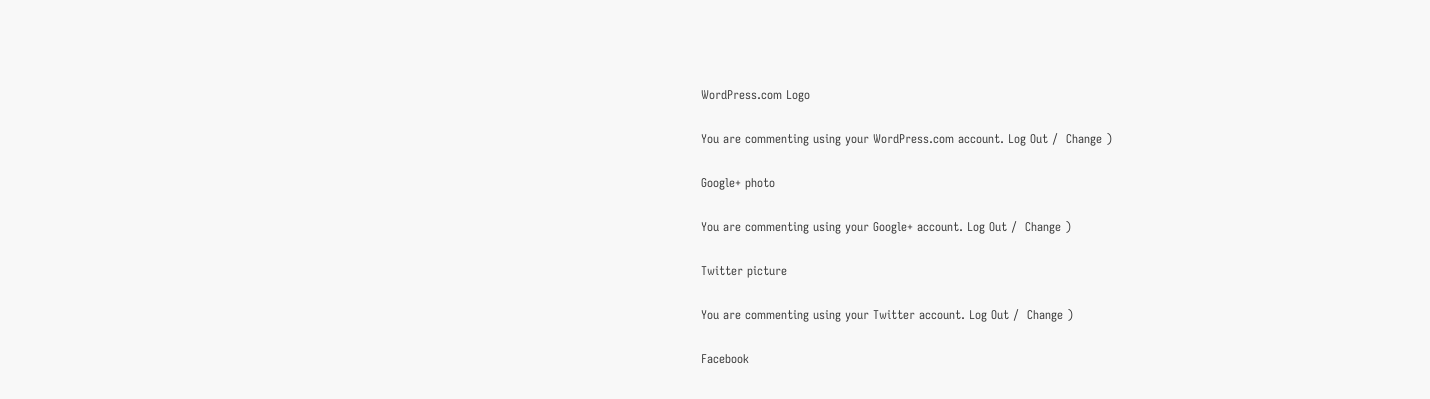WordPress.com Logo

You are commenting using your WordPress.com account. Log Out /  Change )

Google+ photo

You are commenting using your Google+ account. Log Out /  Change )

Twitter picture

You are commenting using your Twitter account. Log Out /  Change )

Facebook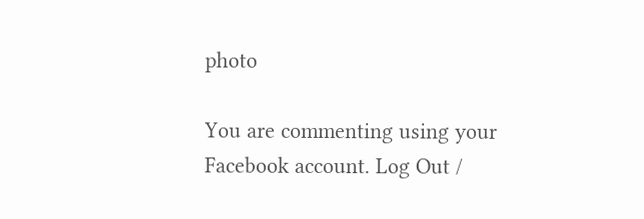photo

You are commenting using your Facebook account. Log Out /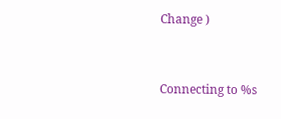Change )


Connecting to %s